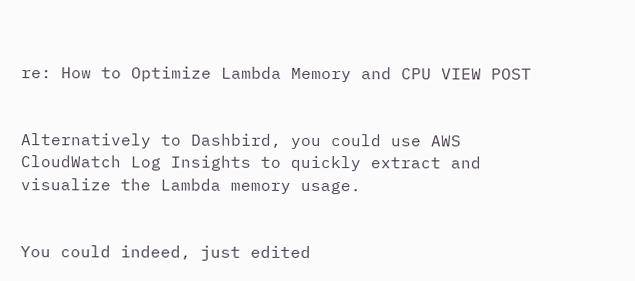re: How to Optimize Lambda Memory and CPU VIEW POST


Alternatively to Dashbird, you could use AWS CloudWatch Log Insights to quickly extract and visualize the Lambda memory usage.


You could indeed, just edited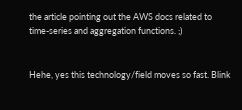the article pointing out the AWS docs related to time-series and aggregation functions. ;)


Hehe, yes this technology/field moves so fast. Blink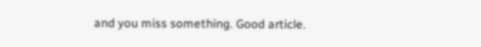and you miss something. Good article.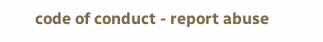code of conduct - report abuse